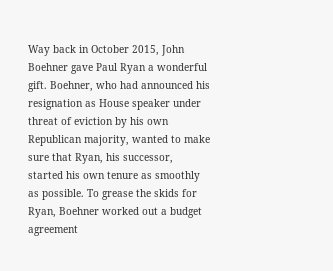Way back in October 2015, John Boehner gave Paul Ryan a wonderful gift. Boehner, who had announced his resignation as House speaker under threat of eviction by his own Republican majority, wanted to make sure that Ryan, his successor, started his own tenure as smoothly as possible. To grease the skids for Ryan, Boehner worked out a budget agreement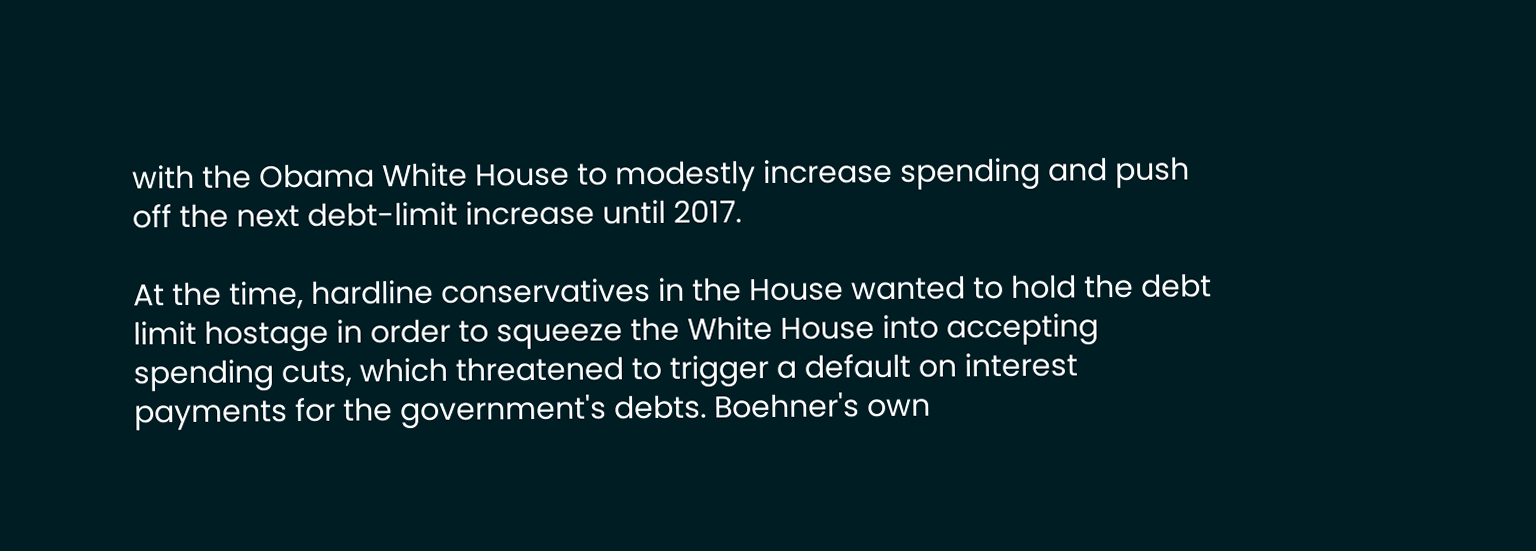with the Obama White House to modestly increase spending and push off the next debt-limit increase until 2017.

At the time, hardline conservatives in the House wanted to hold the debt limit hostage in order to squeeze the White House into accepting spending cuts, which threatened to trigger a default on interest payments for the government's debts. Boehner's own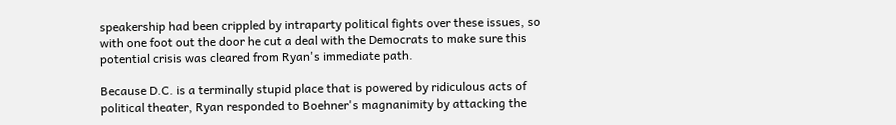speakership had been crippled by intraparty political fights over these issues, so with one foot out the door he cut a deal with the Democrats to make sure this potential crisis was cleared from Ryan's immediate path.

Because D.C. is a terminally stupid place that is powered by ridiculous acts of political theater, Ryan responded to Boehner's magnanimity by attacking the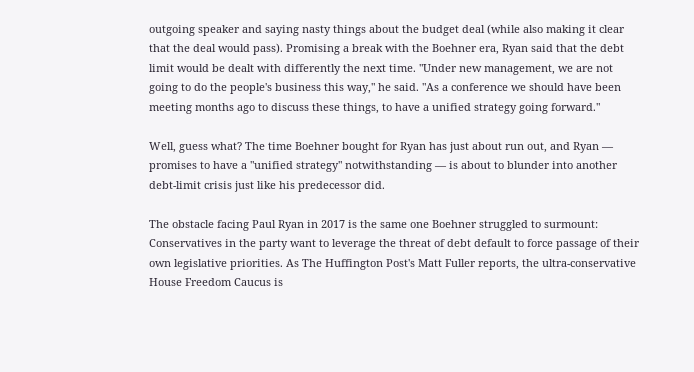outgoing speaker and saying nasty things about the budget deal (while also making it clear that the deal would pass). Promising a break with the Boehner era, Ryan said that the debt limit would be dealt with differently the next time. "Under new management, we are not going to do the people's business this way," he said. "As a conference we should have been meeting months ago to discuss these things, to have a unified strategy going forward."

Well, guess what? The time Boehner bought for Ryan has just about run out, and Ryan — promises to have a "unified strategy" notwithstanding — is about to blunder into another debt-limit crisis just like his predecessor did.

The obstacle facing Paul Ryan in 2017 is the same one Boehner struggled to surmount: Conservatives in the party want to leverage the threat of debt default to force passage of their own legislative priorities. As The Huffington Post's Matt Fuller reports, the ultra-conservative House Freedom Caucus is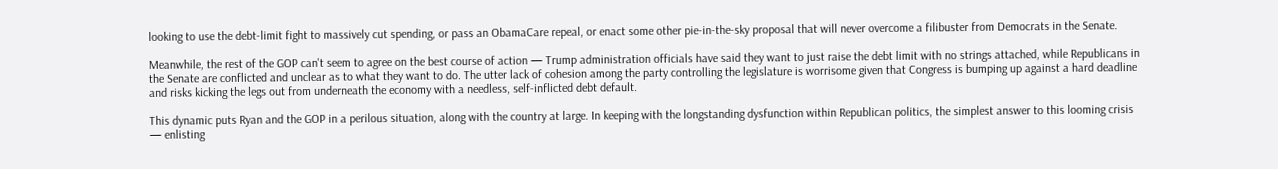looking to use the debt-limit fight to massively cut spending, or pass an ObamaCare repeal, or enact some other pie-in-the-sky proposal that will never overcome a filibuster from Democrats in the Senate.

Meanwhile, the rest of the GOP can't seem to agree on the best course of action — Trump administration officials have said they want to just raise the debt limit with no strings attached, while Republicans in the Senate are conflicted and unclear as to what they want to do. The utter lack of cohesion among the party controlling the legislature is worrisome given that Congress is bumping up against a hard deadline and risks kicking the legs out from underneath the economy with a needless, self-inflicted debt default.

This dynamic puts Ryan and the GOP in a perilous situation, along with the country at large. In keeping with the longstanding dysfunction within Republican politics, the simplest answer to this looming crisis — enlisting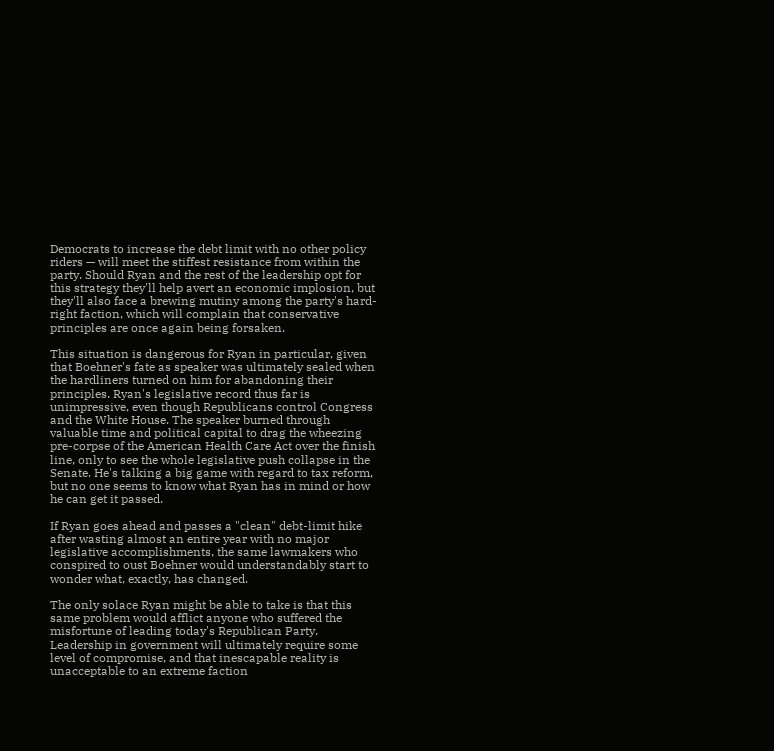Democrats to increase the debt limit with no other policy riders — will meet the stiffest resistance from within the party. Should Ryan and the rest of the leadership opt for this strategy they'll help avert an economic implosion, but they'll also face a brewing mutiny among the party's hard-right faction, which will complain that conservative principles are once again being forsaken.

This situation is dangerous for Ryan in particular, given that Boehner's fate as speaker was ultimately sealed when the hardliners turned on him for abandoning their principles. Ryan's legislative record thus far is unimpressive, even though Republicans control Congress and the White House. The speaker burned through valuable time and political capital to drag the wheezing pre-corpse of the American Health Care Act over the finish line, only to see the whole legislative push collapse in the Senate. He's talking a big game with regard to tax reform, but no one seems to know what Ryan has in mind or how he can get it passed.

If Ryan goes ahead and passes a "clean" debt-limit hike after wasting almost an entire year with no major legislative accomplishments, the same lawmakers who conspired to oust Boehner would understandably start to wonder what, exactly, has changed.

The only solace Ryan might be able to take is that this same problem would afflict anyone who suffered the misfortune of leading today's Republican Party. Leadership in government will ultimately require some level of compromise, and that inescapable reality is unacceptable to an extreme faction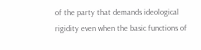of the party that demands ideological rigidity even when the basic functions of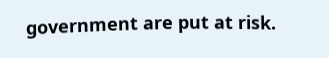government are put at risk.